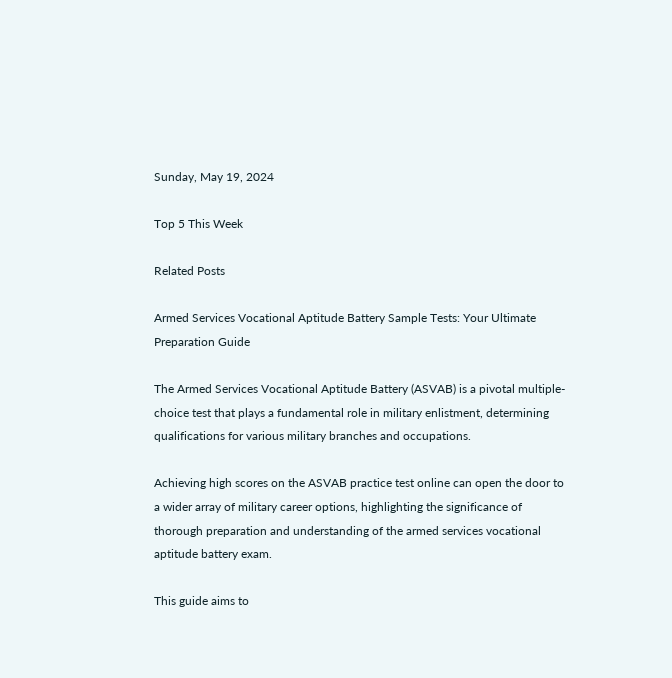Sunday, May 19, 2024

Top 5 This Week

Related Posts

Armed Services Vocational Aptitude Battery Sample Tests: Your Ultimate Preparation Guide

The Armed Services Vocational Aptitude Battery (ASVAB) is a pivotal multiple-choice test that plays a fundamental role in military enlistment, determining qualifications for various military branches and occupations.

Achieving high scores on the ASVAB practice test online can open the door to a wider array of military career options, highlighting the significance of thorough preparation and understanding of the armed services vocational aptitude battery exam.

This guide aims to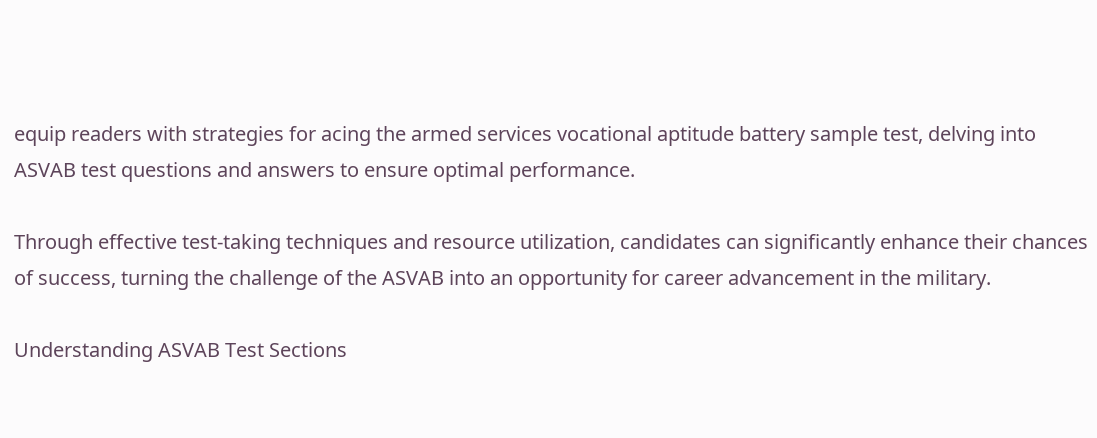equip readers with strategies for acing the armed services vocational aptitude battery sample test, delving into ASVAB test questions and answers to ensure optimal performance.

Through effective test-taking techniques and resource utilization, candidates can significantly enhance their chances of success, turning the challenge of the ASVAB into an opportunity for career advancement in the military.

Understanding ASVAB Test Sections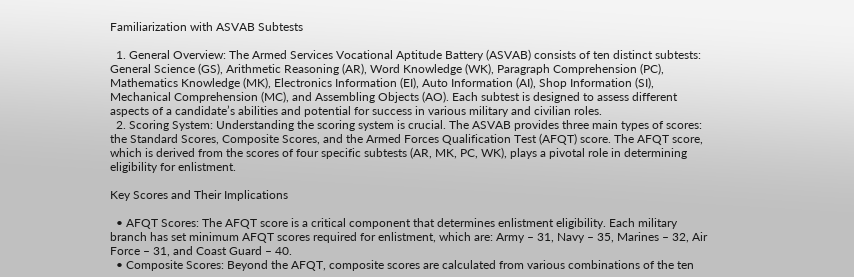Familiarization with ASVAB Subtests

  1. General Overview: The Armed Services Vocational Aptitude Battery (ASVAB) consists of ten distinct subtests: General Science (GS), Arithmetic Reasoning (AR), Word Knowledge (WK), Paragraph Comprehension (PC), Mathematics Knowledge (MK), Electronics Information (EI), Auto Information (AI), Shop Information (SI), Mechanical Comprehension (MC), and Assembling Objects (AO). Each subtest is designed to assess different aspects of a candidate’s abilities and potential for success in various military and civilian roles.
  2. Scoring System: Understanding the scoring system is crucial. The ASVAB provides three main types of scores: the Standard Scores, Composite Scores, and the Armed Forces Qualification Test (AFQT) score. The AFQT score, which is derived from the scores of four specific subtests (AR, MK, PC, WK), plays a pivotal role in determining eligibility for enlistment.

Key Scores and Their Implications

  • AFQT Scores: The AFQT score is a critical component that determines enlistment eligibility. Each military branch has set minimum AFQT scores required for enlistment, which are: Army – 31, Navy – 35, Marines – 32, Air Force – 31, and Coast Guard – 40.
  • Composite Scores: Beyond the AFQT, composite scores are calculated from various combinations of the ten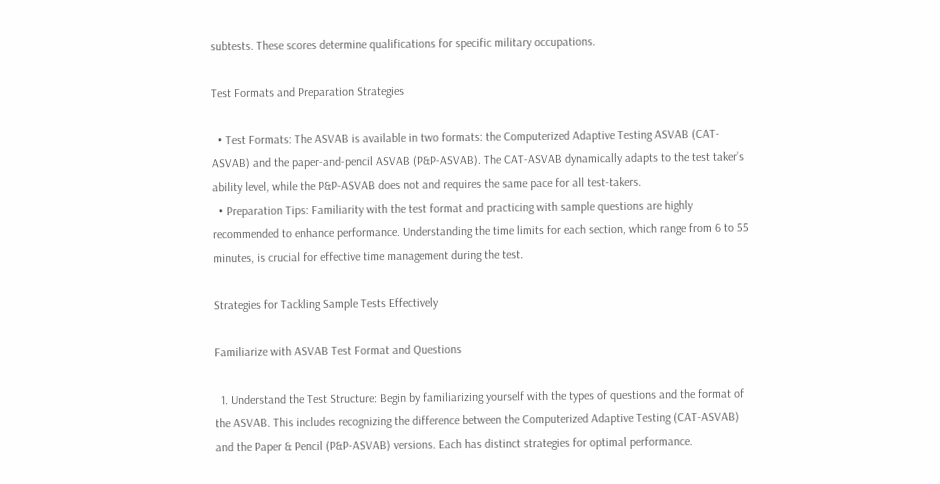subtests. These scores determine qualifications for specific military occupations.

Test Formats and Preparation Strategies

  • Test Formats: The ASVAB is available in two formats: the Computerized Adaptive Testing ASVAB (CAT-ASVAB) and the paper-and-pencil ASVAB (P&P-ASVAB). The CAT-ASVAB dynamically adapts to the test taker’s ability level, while the P&P-ASVAB does not and requires the same pace for all test-takers.
  • Preparation Tips: Familiarity with the test format and practicing with sample questions are highly recommended to enhance performance. Understanding the time limits for each section, which range from 6 to 55 minutes, is crucial for effective time management during the test.

Strategies for Tackling Sample Tests Effectively

Familiarize with ASVAB Test Format and Questions

  1. Understand the Test Structure: Begin by familiarizing yourself with the types of questions and the format of the ASVAB. This includes recognizing the difference between the Computerized Adaptive Testing (CAT-ASVAB) and the Paper & Pencil (P&P-ASVAB) versions. Each has distinct strategies for optimal performance.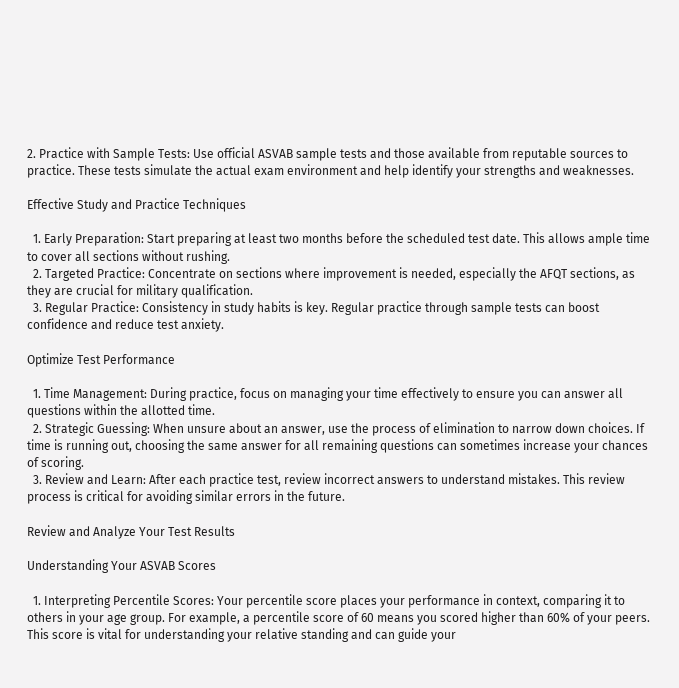2. Practice with Sample Tests: Use official ASVAB sample tests and those available from reputable sources to practice. These tests simulate the actual exam environment and help identify your strengths and weaknesses.

Effective Study and Practice Techniques

  1. Early Preparation: Start preparing at least two months before the scheduled test date. This allows ample time to cover all sections without rushing.
  2. Targeted Practice: Concentrate on sections where improvement is needed, especially the AFQT sections, as they are crucial for military qualification.
  3. Regular Practice: Consistency in study habits is key. Regular practice through sample tests can boost confidence and reduce test anxiety.

Optimize Test Performance

  1. Time Management: During practice, focus on managing your time effectively to ensure you can answer all questions within the allotted time.
  2. Strategic Guessing: When unsure about an answer, use the process of elimination to narrow down choices. If time is running out, choosing the same answer for all remaining questions can sometimes increase your chances of scoring.
  3. Review and Learn: After each practice test, review incorrect answers to understand mistakes. This review process is critical for avoiding similar errors in the future.

Review and Analyze Your Test Results

Understanding Your ASVAB Scores

  1. Interpreting Percentile Scores: Your percentile score places your performance in context, comparing it to others in your age group. For example, a percentile score of 60 means you scored higher than 60% of your peers. This score is vital for understanding your relative standing and can guide your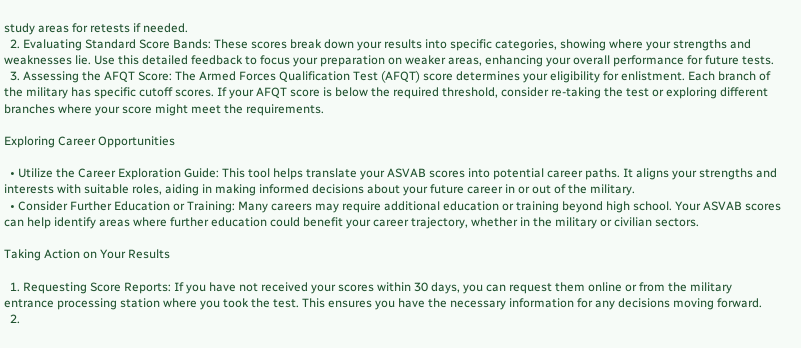study areas for retests if needed.
  2. Evaluating Standard Score Bands: These scores break down your results into specific categories, showing where your strengths and weaknesses lie. Use this detailed feedback to focus your preparation on weaker areas, enhancing your overall performance for future tests.
  3. Assessing the AFQT Score: The Armed Forces Qualification Test (AFQT) score determines your eligibility for enlistment. Each branch of the military has specific cutoff scores. If your AFQT score is below the required threshold, consider re-taking the test or exploring different branches where your score might meet the requirements.

Exploring Career Opportunities

  • Utilize the Career Exploration Guide: This tool helps translate your ASVAB scores into potential career paths. It aligns your strengths and interests with suitable roles, aiding in making informed decisions about your future career in or out of the military.
  • Consider Further Education or Training: Many careers may require additional education or training beyond high school. Your ASVAB scores can help identify areas where further education could benefit your career trajectory, whether in the military or civilian sectors.

Taking Action on Your Results

  1. Requesting Score Reports: If you have not received your scores within 30 days, you can request them online or from the military entrance processing station where you took the test. This ensures you have the necessary information for any decisions moving forward.
  2.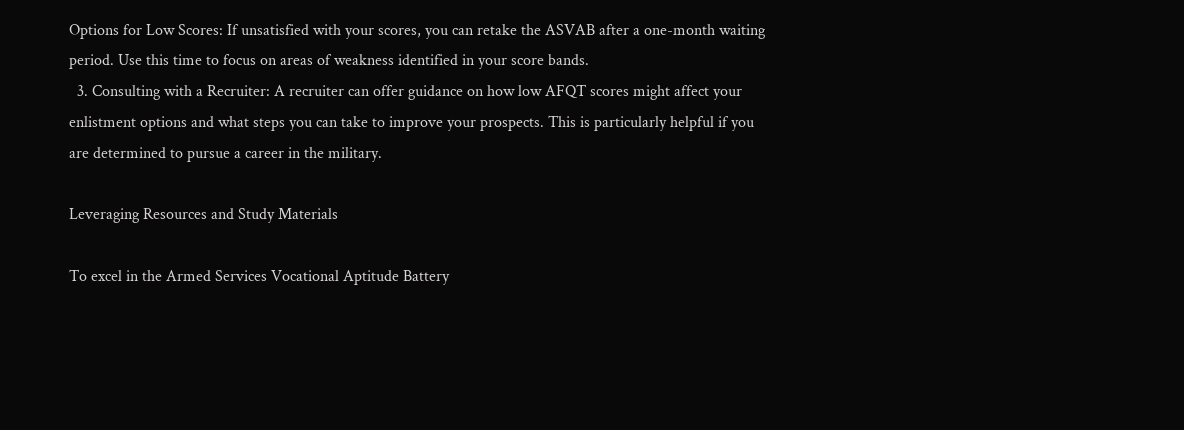Options for Low Scores: If unsatisfied with your scores, you can retake the ASVAB after a one-month waiting period. Use this time to focus on areas of weakness identified in your score bands.
  3. Consulting with a Recruiter: A recruiter can offer guidance on how low AFQT scores might affect your enlistment options and what steps you can take to improve your prospects. This is particularly helpful if you are determined to pursue a career in the military.

Leveraging Resources and Study Materials

To excel in the Armed Services Vocational Aptitude Battery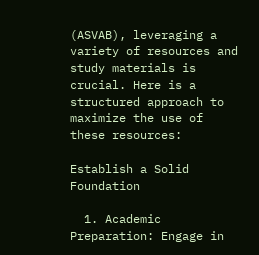(ASVAB), leveraging a variety of resources and study materials is crucial. Here is a structured approach to maximize the use of these resources:

Establish a Solid Foundation

  1. Academic Preparation: Engage in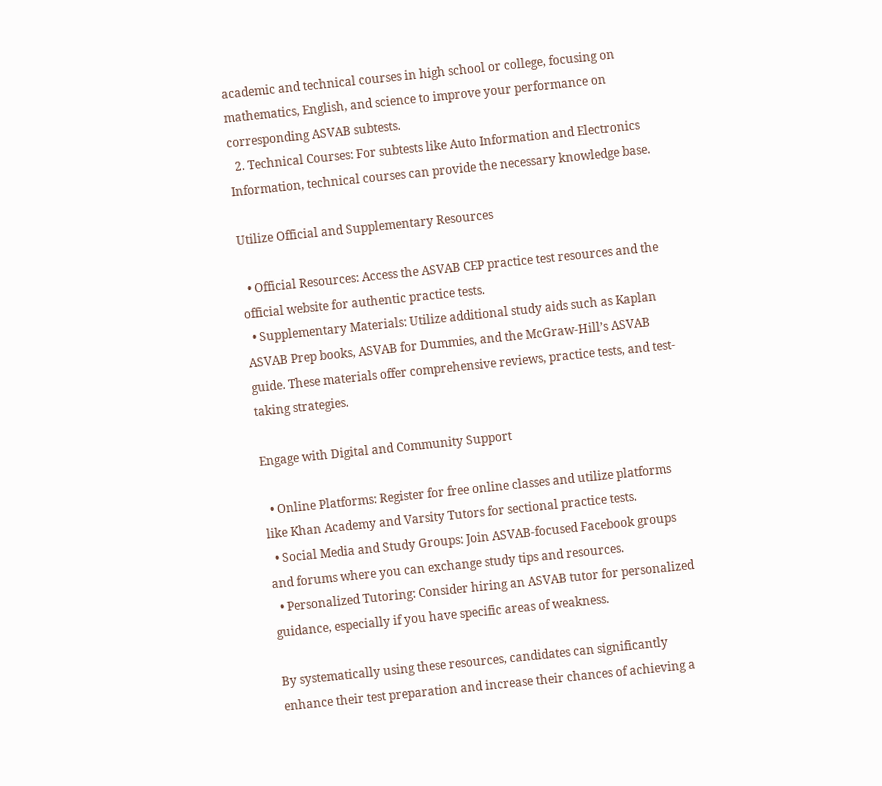academic and technical courses in high school or college, focusing on mathematics, English, and science to improve your performance on corresponding ASVAB subtests.
  2. Technical Courses: For subtests like Auto Information and Electronics Information, technical courses can provide the necessary knowledge base.

Utilize Official and Supplementary Resources

  • Official Resources: Access the ASVAB CEP practice test resources and the official website for authentic practice tests.
  • Supplementary Materials: Utilize additional study aids such as Kaplan ASVAB Prep books, ASVAB for Dummies, and the McGraw-Hill’s ASVAB guide. These materials offer comprehensive reviews, practice tests, and test-taking strategies.

Engage with Digital and Community Support

  • Online Platforms: Register for free online classes and utilize platforms like Khan Academy and Varsity Tutors for sectional practice tests.
  • Social Media and Study Groups: Join ASVAB-focused Facebook groups and forums where you can exchange study tips and resources.
  • Personalized Tutoring: Consider hiring an ASVAB tutor for personalized guidance, especially if you have specific areas of weakness.

By systematically using these resources, candidates can significantly enhance their test preparation and increase their chances of achieving a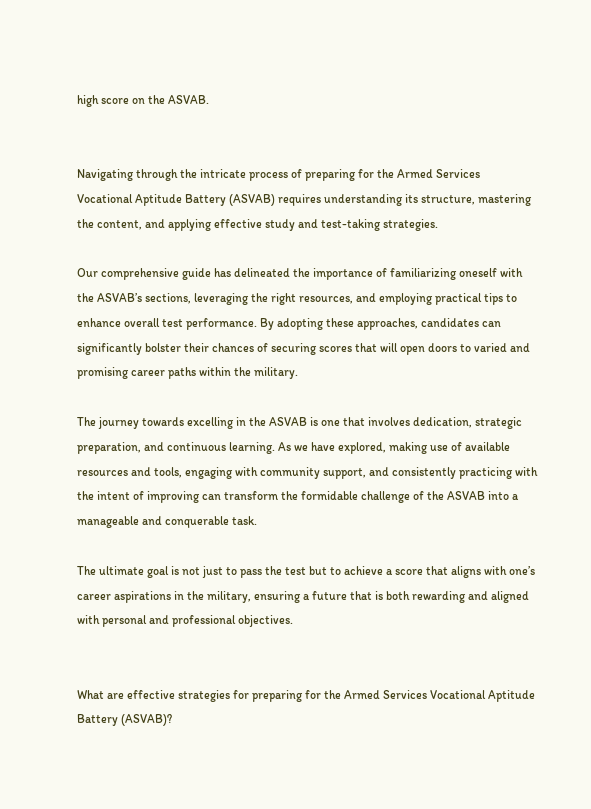high score on the ASVAB.


Navigating through the intricate process of preparing for the Armed Services Vocational Aptitude Battery (ASVAB) requires understanding its structure, mastering the content, and applying effective study and test-taking strategies.

Our comprehensive guide has delineated the importance of familiarizing oneself with the ASVAB’s sections, leveraging the right resources, and employing practical tips to enhance overall test performance. By adopting these approaches, candidates can significantly bolster their chances of securing scores that will open doors to varied and promising career paths within the military.

The journey towards excelling in the ASVAB is one that involves dedication, strategic preparation, and continuous learning. As we have explored, making use of available resources and tools, engaging with community support, and consistently practicing with the intent of improving can transform the formidable challenge of the ASVAB into a manageable and conquerable task.

The ultimate goal is not just to pass the test but to achieve a score that aligns with one’s career aspirations in the military, ensuring a future that is both rewarding and aligned with personal and professional objectives.


What are effective strategies for preparing for the Armed Services Vocational Aptitude Battery (ASVAB)?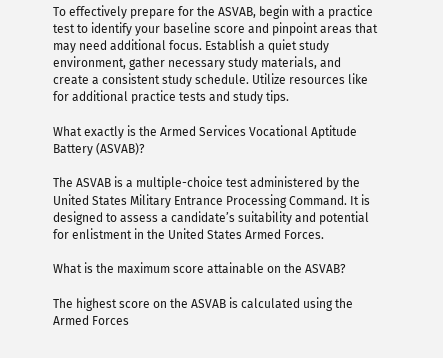To effectively prepare for the ASVAB, begin with a practice test to identify your baseline score and pinpoint areas that may need additional focus. Establish a quiet study environment, gather necessary study materials, and create a consistent study schedule. Utilize resources like for additional practice tests and study tips.

What exactly is the Armed Services Vocational Aptitude Battery (ASVAB)?

The ASVAB is a multiple-choice test administered by the United States Military Entrance Processing Command. It is designed to assess a candidate’s suitability and potential for enlistment in the United States Armed Forces.

What is the maximum score attainable on the ASVAB?

The highest score on the ASVAB is calculated using the Armed Forces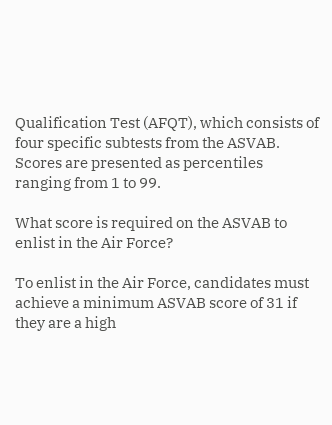Qualification Test (AFQT), which consists of four specific subtests from the ASVAB. Scores are presented as percentiles ranging from 1 to 99.

What score is required on the ASVAB to enlist in the Air Force?

To enlist in the Air Force, candidates must achieve a minimum ASVAB score of 31 if they are a high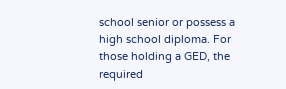school senior or possess a high school diploma. For those holding a GED, the required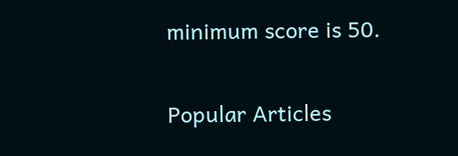minimum score is 50.

Popular Articles